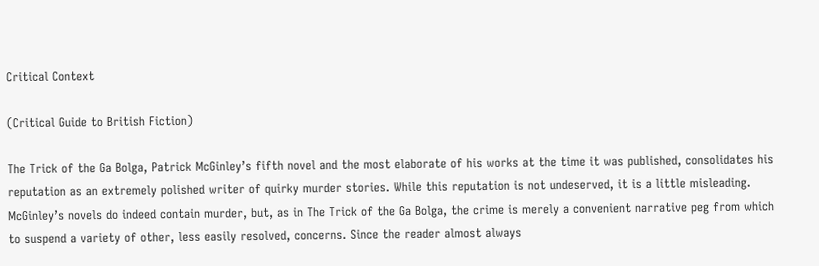Critical Context

(Critical Guide to British Fiction)

The Trick of the Ga Bolga, Patrick McGinley’s fifth novel and the most elaborate of his works at the time it was published, consolidates his reputation as an extremely polished writer of quirky murder stories. While this reputation is not undeserved, it is a little misleading. McGinley’s novels do indeed contain murder, but, as in The Trick of the Ga Bolga, the crime is merely a convenient narrative peg from which to suspend a variety of other, less easily resolved, concerns. Since the reader almost always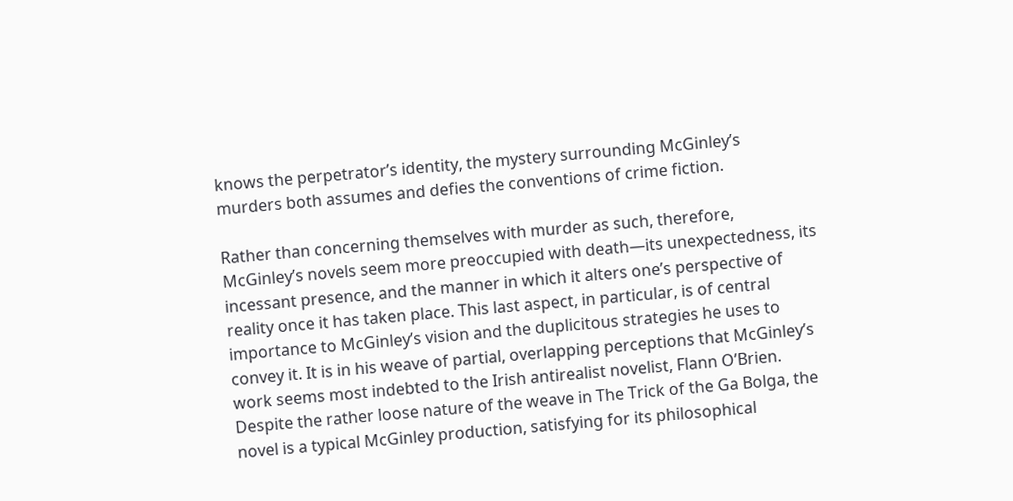knows the perpetrator’s identity, the mystery surrounding McGinley’s murders both assumes and defies the conventions of crime fiction.

Rather than concerning themselves with murder as such, therefore, McGinley’s novels seem more preoccupied with death—its unexpectedness, its incessant presence, and the manner in which it alters one’s perspective of reality once it has taken place. This last aspect, in particular, is of central importance to McGinley’s vision and the duplicitous strategies he uses to convey it. It is in his weave of partial, overlapping perceptions that McGinley’s work seems most indebted to the Irish antirealist novelist, Flann O’Brien. Despite the rather loose nature of the weave in The Trick of the Ga Bolga, the novel is a typical McGinley production, satisfying for its philosophical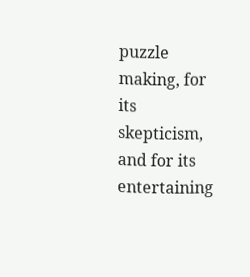puzzle making, for its skepticism, and for its entertaining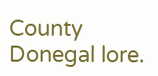County Donegal lore.